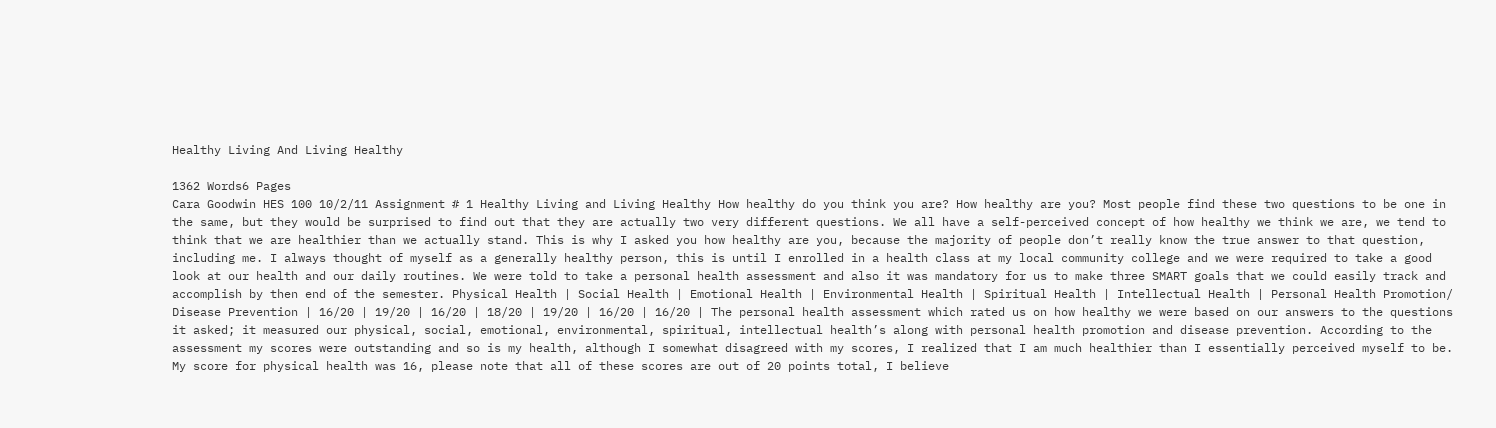Healthy Living And Living Healthy

1362 Words6 Pages
Cara Goodwin HES 100 10/2/11 Assignment # 1 Healthy Living and Living Healthy How healthy do you think you are? How healthy are you? Most people find these two questions to be one in the same, but they would be surprised to find out that they are actually two very different questions. We all have a self-perceived concept of how healthy we think we are, we tend to think that we are healthier than we actually stand. This is why I asked you how healthy are you, because the majority of people don’t really know the true answer to that question, including me. I always thought of myself as a generally healthy person, this is until I enrolled in a health class at my local community college and we were required to take a good look at our health and our daily routines. We were told to take a personal health assessment and also it was mandatory for us to make three SMART goals that we could easily track and accomplish by then end of the semester. Physical Health | Social Health | Emotional Health | Environmental Health | Spiritual Health | Intellectual Health | Personal Health Promotion/ Disease Prevention | 16/20 | 19/20 | 16/20 | 18/20 | 19/20 | 16/20 | 16/20 | The personal health assessment which rated us on how healthy we were based on our answers to the questions it asked; it measured our physical, social, emotional, environmental, spiritual, intellectual health’s along with personal health promotion and disease prevention. According to the assessment my scores were outstanding and so is my health, although I somewhat disagreed with my scores, I realized that I am much healthier than I essentially perceived myself to be. My score for physical health was 16, please note that all of these scores are out of 20 points total, I believe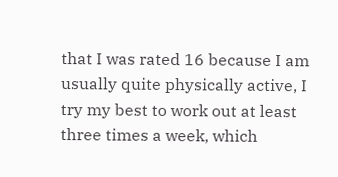that I was rated 16 because I am usually quite physically active, I try my best to work out at least three times a week, which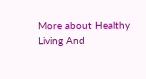More about Healthy Living And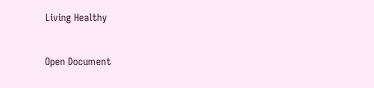Living Healthy

Open Document